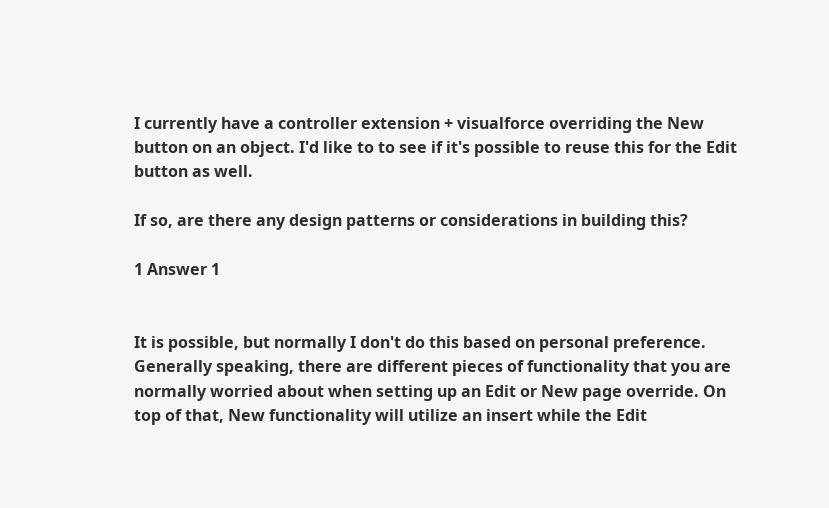I currently have a controller extension + visualforce overriding the New button on an object. I'd like to to see if it's possible to reuse this for the Edit button as well.

If so, are there any design patterns or considerations in building this?

1 Answer 1


It is possible, but normally I don't do this based on personal preference. Generally speaking, there are different pieces of functionality that you are normally worried about when setting up an Edit or New page override. On top of that, New functionality will utilize an insert while the Edit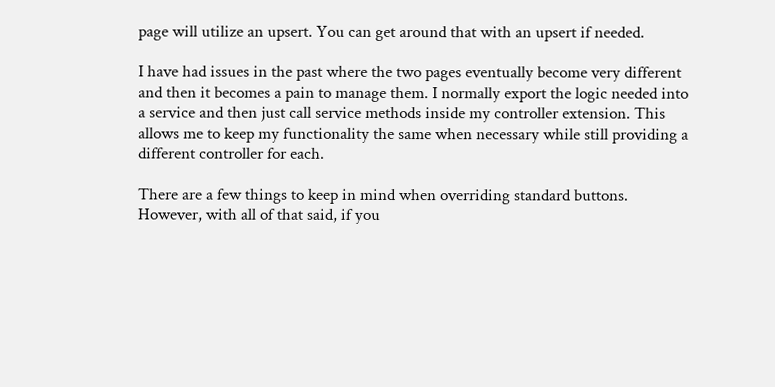page will utilize an upsert. You can get around that with an upsert if needed.

I have had issues in the past where the two pages eventually become very different and then it becomes a pain to manage them. I normally export the logic needed into a service and then just call service methods inside my controller extension. This allows me to keep my functionality the same when necessary while still providing a different controller for each.

There are a few things to keep in mind when overriding standard buttons. However, with all of that said, if you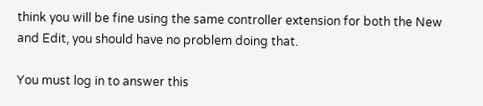think you will be fine using the same controller extension for both the New and Edit, you should have no problem doing that.

You must log in to answer this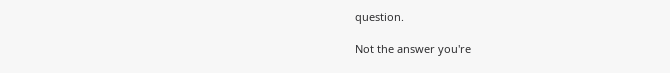question.

Not the answer you're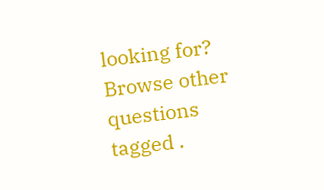looking for? Browse other questions tagged .